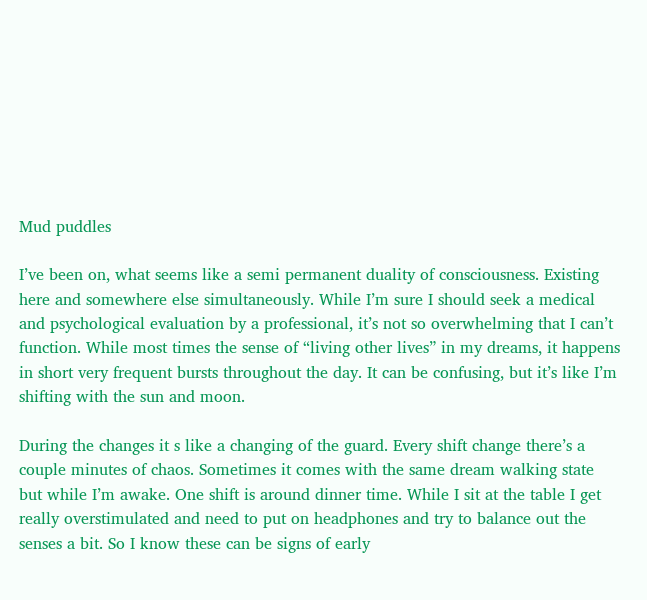Mud puddles

I’ve been on, what seems like a semi permanent duality of consciousness. Existing here and somewhere else simultaneously. While I’m sure I should seek a medical and psychological evaluation by a professional, it’s not so overwhelming that I can’t function. While most times the sense of “living other lives” in my dreams, it happens in short very frequent bursts throughout the day. It can be confusing, but it’s like I’m shifting with the sun and moon.

During the changes it s like a changing of the guard. Every shift change there’s a couple minutes of chaos. Sometimes it comes with the same dream walking state but while I’m awake. One shift is around dinner time. While I sit at the table I get really overstimulated and need to put on headphones and try to balance out the senses a bit. So I know these can be signs of early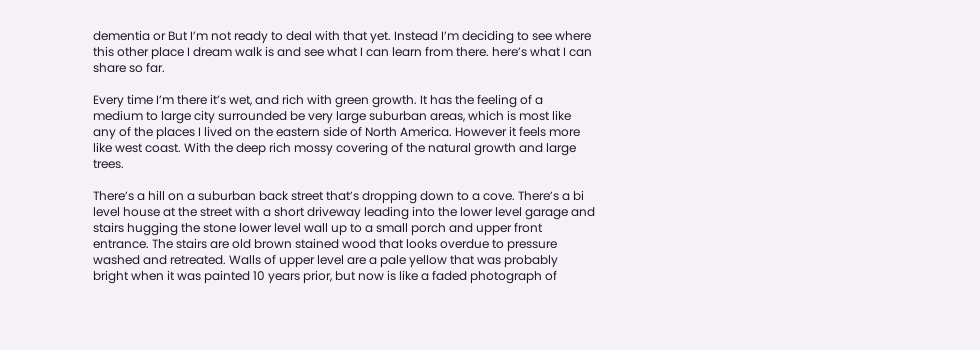dementia or But I’m not ready to deal with that yet. Instead I’m deciding to see where this other place I dream walk is and see what I can learn from there. here’s what I can share so far.

Every time I’m there it’s wet, and rich with green growth. It has the feeling of a medium to large city surrounded be very large suburban areas, which is most like any of the places I lived on the eastern side of North America. However it feels more like west coast. With the deep rich mossy covering of the natural growth and large trees.

There’s a hill on a suburban back street that’s dropping down to a cove. There’s a bi level house at the street with a short driveway leading into the lower level garage and stairs hugging the stone lower level wall up to a small porch and upper front entrance. The stairs are old brown stained wood that looks overdue to pressure washed and retreated. Walls of upper level are a pale yellow that was probably bright when it was painted 10 years prior, but now is like a faded photograph of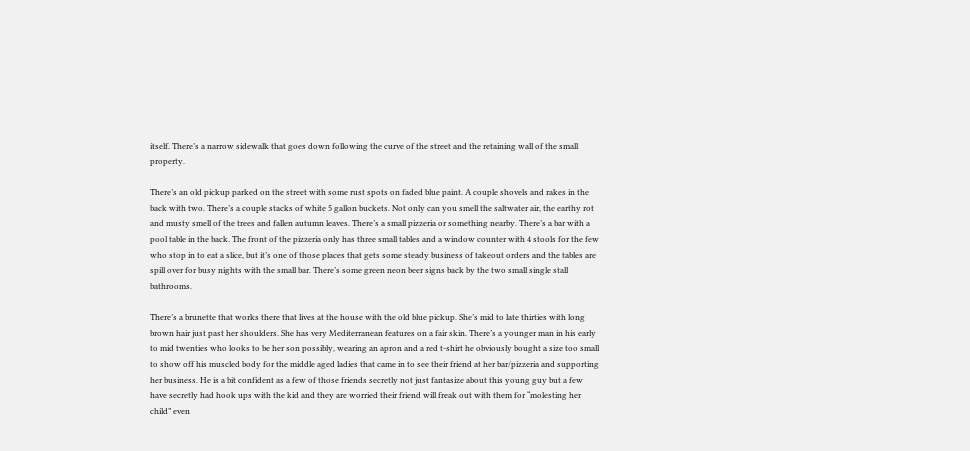itself. There’s a narrow sidewalk that goes down following the curve of the street and the retaining wall of the small property.

There’s an old pickup parked on the street with some rust spots on faded blue paint. A couple shovels and rakes in the back with two. There’s a couple stacks of white 5 gallon buckets. Not only can you smell the saltwater air, the earthy rot and musty smell of the trees and fallen autumn leaves. There’s a small pizzeria or something nearby. There’s a bar with a pool table in the back. The front of the pizzeria only has three small tables and a window counter with 4 stools for the few who stop in to eat a slice, but it’s one of those places that gets some steady business of takeout orders and the tables are spill over for busy nights with the small bar. There’s some green neon beer signs back by the two small single stall bathrooms.

There’s a brunette that works there that lives at the house with the old blue pickup. She’s mid to late thirties with long brown hair just past her shoulders. She has very Mediterranean features on a fair skin. There’s a younger man in his early to mid twenties who looks to be her son possibly, wearing an apron and a red t-shirt he obviously bought a size too small to show off his muscled body for the middle aged ladies that came in to see their friend at her bar/pizzeria and supporting her business. He is a bit confident as a few of those friends secretly not just fantasize about this young guy but a few have secretly had hook ups with the kid and they are worried their friend will freak out with them for “molesting her child” even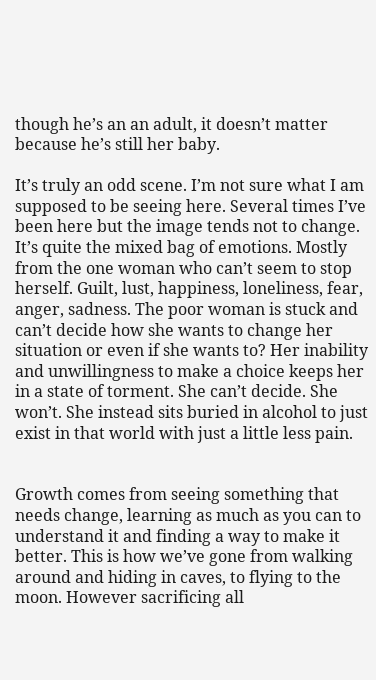though he’s an an adult, it doesn’t matter because he’s still her baby.

It’s truly an odd scene. I’m not sure what I am supposed to be seeing here. Several times I’ve been here but the image tends not to change. It’s quite the mixed bag of emotions. Mostly from the one woman who can’t seem to stop herself. Guilt, lust, happiness, loneliness, fear, anger, sadness. The poor woman is stuck and can’t decide how she wants to change her situation or even if she wants to? Her inability and unwillingness to make a choice keeps her in a state of torment. She can’t decide. She won’t. She instead sits buried in alcohol to just exist in that world with just a little less pain.


Growth comes from seeing something that needs change, learning as much as you can to understand it and finding a way to make it better. This is how we’ve gone from walking around and hiding in caves, to flying to the moon. However sacrificing all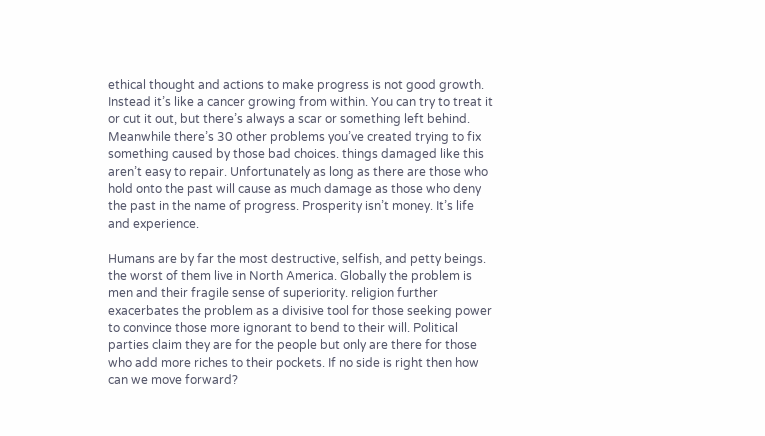ethical thought and actions to make progress is not good growth. Instead it’s like a cancer growing from within. You can try to treat it or cut it out, but there’s always a scar or something left behind. Meanwhile there’s 30 other problems you’ve created trying to fix something caused by those bad choices. things damaged like this aren’t easy to repair. Unfortunately as long as there are those who hold onto the past will cause as much damage as those who deny the past in the name of progress. Prosperity isn’t money. It’s life and experience.

Humans are by far the most destructive, selfish, and petty beings. the worst of them live in North America. Globally the problem is men and their fragile sense of superiority. religion further exacerbates the problem as a divisive tool for those seeking power to convince those more ignorant to bend to their will. Political parties claim they are for the people but only are there for those who add more riches to their pockets. If no side is right then how can we move forward?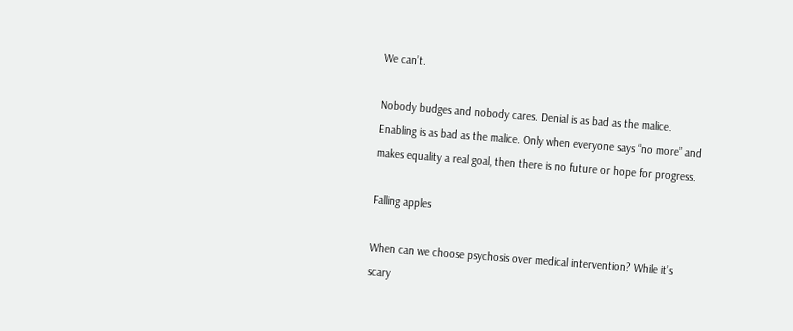We can’t.

Nobody budges and nobody cares. Denial is as bad as the malice. Enabling is as bad as the malice. Only when everyone says “no more” and makes equality a real goal, then there is no future or hope for progress.

Falling apples

When can we choose psychosis over medical intervention? While it’s scary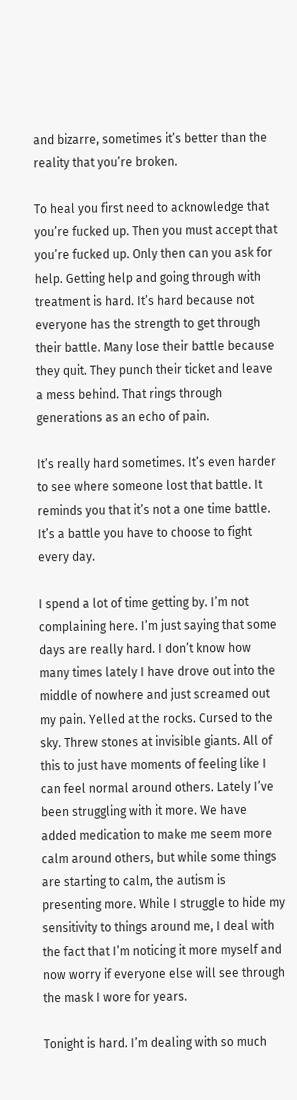and bizarre, sometimes it’s better than the reality that you’re broken.

To heal you first need to acknowledge that you’re fucked up. Then you must accept that you’re fucked up. Only then can you ask for help. Getting help and going through with treatment is hard. It’s hard because not everyone has the strength to get through their battle. Many lose their battle because they quit. They punch their ticket and leave a mess behind. That rings through generations as an echo of pain.

It’s really hard sometimes. It’s even harder to see where someone lost that battle. It reminds you that it’s not a one time battle. It’s a battle you have to choose to fight every day.

I spend a lot of time getting by. I’m not complaining here. I’m just saying that some days are really hard. I don’t know how many times lately I have drove out into the middle of nowhere and just screamed out my pain. Yelled at the rocks. Cursed to the sky. Threw stones at invisible giants. All of this to just have moments of feeling like I can feel normal around others. Lately I’ve been struggling with it more. We have added medication to make me seem more calm around others, but while some things are starting to calm, the autism is presenting more. While I struggle to hide my sensitivity to things around me, I deal with the fact that I’m noticing it more myself and now worry if everyone else will see through the mask I wore for years.

Tonight is hard. I’m dealing with so much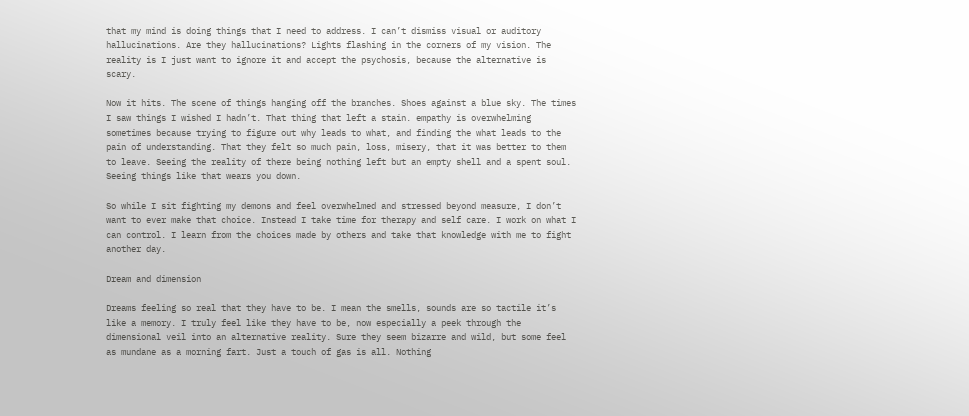that my mind is doing things that I need to address. I can’t dismiss visual or auditory hallucinations. Are they hallucinations? Lights flashing in the corners of my vision. The reality is I just want to ignore it and accept the psychosis, because the alternative is scary.

Now it hits. The scene of things hanging off the branches. Shoes against a blue sky. The times I saw things I wished I hadn’t. That thing that left a stain. empathy is overwhelming sometimes because trying to figure out why leads to what, and finding the what leads to the pain of understanding. That they felt so much pain, loss, misery, that it was better to them to leave. Seeing the reality of there being nothing left but an empty shell and a spent soul. Seeing things like that wears you down.

So while I sit fighting my demons and feel overwhelmed and stressed beyond measure, I don’t want to ever make that choice. Instead I take time for therapy and self care. I work on what I can control. I learn from the choices made by others and take that knowledge with me to fight another day.

Dream and dimension

Dreams feeling so real that they have to be. I mean the smells, sounds are so tactile it’s like a memory. I truly feel like they have to be, now especially a peek through the dimensional veil into an alternative reality. Sure they seem bizarre and wild, but some feel as mundane as a morning fart. Just a touch of gas is all. Nothing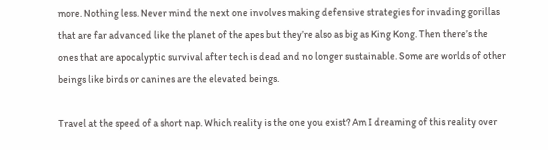more. Nothing less. Never mind the next one involves making defensive strategies for invading gorillas that are far advanced like the planet of the apes but they’re also as big as King Kong. Then there’s the ones that are apocalyptic survival after tech is dead and no longer sustainable. Some are worlds of other beings like birds or canines are the elevated beings.

Travel at the speed of a short nap. Which reality is the one you exist? Am I dreaming of this reality over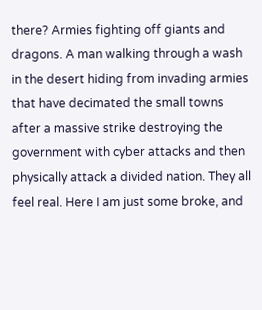there? Armies fighting off giants and dragons. A man walking through a wash in the desert hiding from invading armies that have decimated the small towns after a massive strike destroying the government with cyber attacks and then physically attack a divided nation. They all feel real. Here I am just some broke, and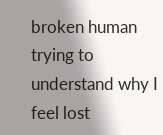broken human trying to understand why I feel lost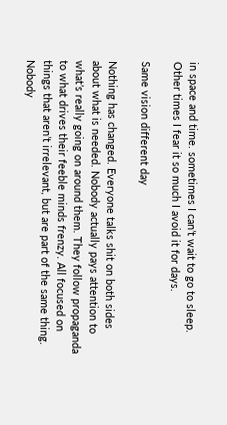in space and time. sometimes I can’t wait to go to sleep. Other times I fear it so much I avoid it for days.

Same vision different day

Nothing has changed. Everyone talks shit on both sides about what is needed. Nobody actually pays attention to what’s really going on around them. They follow propaganda to what drives their feeble minds frenzy. All focused on things that aren’t irrelevant, but are part of the same thing. Nobody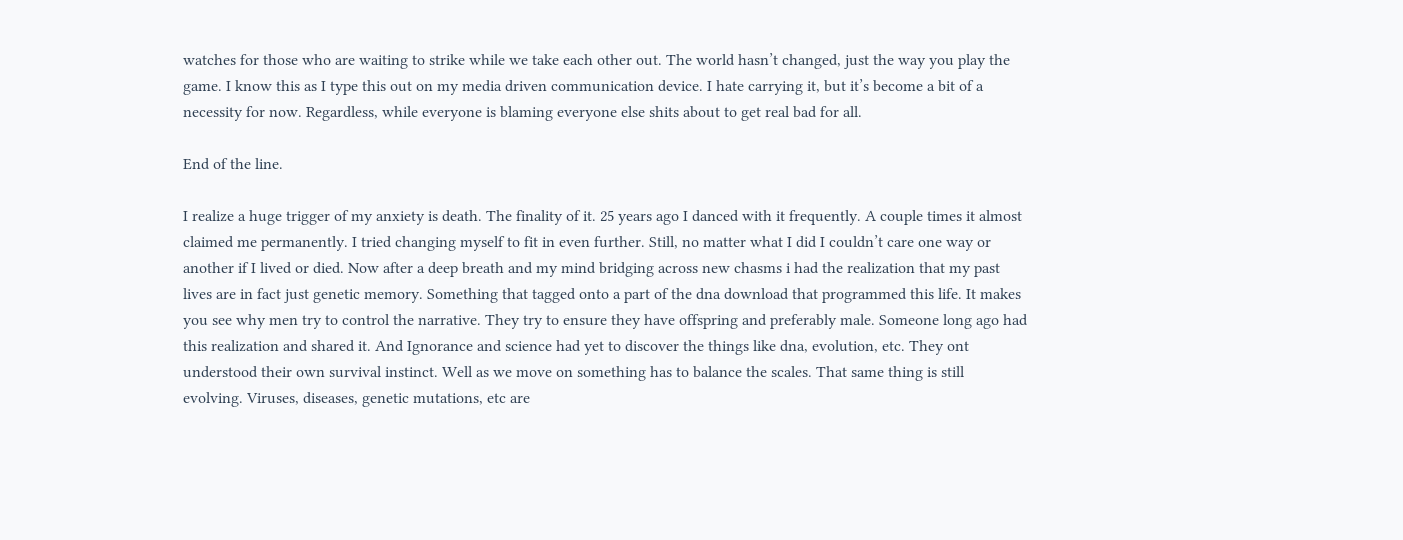watches for those who are waiting to strike while we take each other out. The world hasn’t changed, just the way you play the game. I know this as I type this out on my media driven communication device. I hate carrying it, but it’s become a bit of a necessity for now. Regardless, while everyone is blaming everyone else shits about to get real bad for all.

End of the line.

I realize a huge trigger of my anxiety is death. The finality of it. 25 years ago I danced with it frequently. A couple times it almost claimed me permanently. I tried changing myself to fit in even further. Still, no matter what I did I couldn’t care one way or another if I lived or died. Now after a deep breath and my mind bridging across new chasms i had the realization that my past lives are in fact just genetic memory. Something that tagged onto a part of the dna download that programmed this life. It makes you see why men try to control the narrative. They try to ensure they have offspring and preferably male. Someone long ago had this realization and shared it. And Ignorance and science had yet to discover the things like dna, evolution, etc. They ont understood their own survival instinct. Well as we move on something has to balance the scales. That same thing is still evolving. Viruses, diseases, genetic mutations, etc are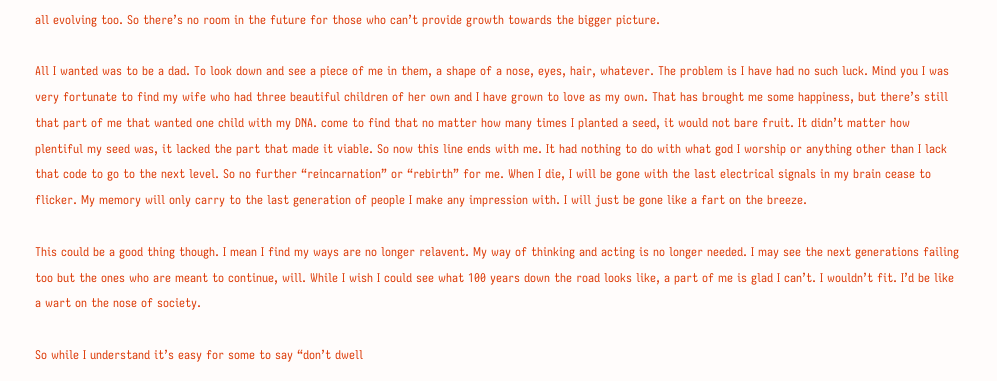all evolving too. So there’s no room in the future for those who can’t provide growth towards the bigger picture.

All I wanted was to be a dad. To look down and see a piece of me in them, a shape of a nose, eyes, hair, whatever. The problem is I have had no such luck. Mind you I was very fortunate to find my wife who had three beautiful children of her own and I have grown to love as my own. That has brought me some happiness, but there’s still that part of me that wanted one child with my DNA. come to find that no matter how many times I planted a seed, it would not bare fruit. It didn’t matter how plentiful my seed was, it lacked the part that made it viable. So now this line ends with me. It had nothing to do with what god I worship or anything other than I lack that code to go to the next level. So no further “reincarnation” or “rebirth” for me. When I die, I will be gone with the last electrical signals in my brain cease to flicker. My memory will only carry to the last generation of people I make any impression with. I will just be gone like a fart on the breeze.

This could be a good thing though. I mean I find my ways are no longer relavent. My way of thinking and acting is no longer needed. I may see the next generations failing too but the ones who are meant to continue, will. While I wish I could see what 100 years down the road looks like, a part of me is glad I can’t. I wouldn’t fit. I’d be like a wart on the nose of society.

So while I understand it’s easy for some to say “don’t dwell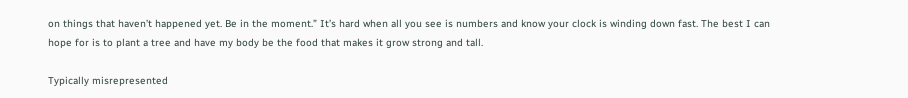on things that haven’t happened yet. Be in the moment.” It’s hard when all you see is numbers and know your clock is winding down fast. The best I can hope for is to plant a tree and have my body be the food that makes it grow strong and tall.

Typically misrepresented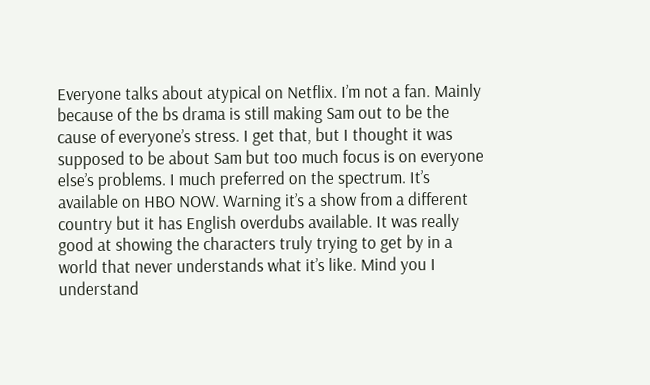Everyone talks about atypical on Netflix. I’m not a fan. Mainly because of the bs drama is still making Sam out to be the cause of everyone’s stress. I get that, but I thought it was supposed to be about Sam but too much focus is on everyone else’s problems. I much preferred on the spectrum. It’s available on HBO NOW. Warning it’s a show from a different country but it has English overdubs available. It was really good at showing the characters truly trying to get by in a world that never understands what it’s like. Mind you I understand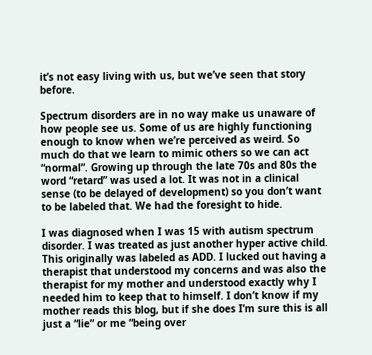it’s not easy living with us, but we’ve seen that story before.

Spectrum disorders are in no way make us unaware of how people see us. Some of us are highly functioning enough to know when we’re perceived as weird. So much do that we learn to mimic others so we can act “normal”. Growing up through the late 70s and 80s the word “retard” was used a lot. It was not in a clinical sense (to be delayed of development) so you don’t want to be labeled that. We had the foresight to hide.

I was diagnosed when I was 15 with autism spectrum disorder. I was treated as just another hyper active child. This originally was labeled as ADD. I lucked out having a therapist that understood my concerns and was also the therapist for my mother and understood exactly why I needed him to keep that to himself. I don’t know if my mother reads this blog, but if she does I’m sure this is all just a “lie” or me “being over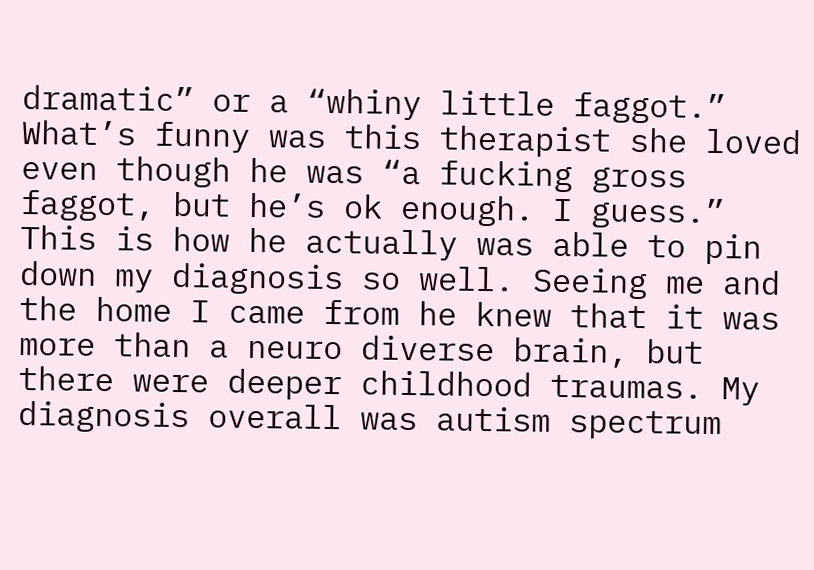dramatic” or a “whiny little faggot.” What’s funny was this therapist she loved even though he was “a fucking gross faggot, but he’s ok enough. I guess.” This is how he actually was able to pin down my diagnosis so well. Seeing me and the home I came from he knew that it was more than a neuro diverse brain, but there were deeper childhood traumas. My diagnosis overall was autism spectrum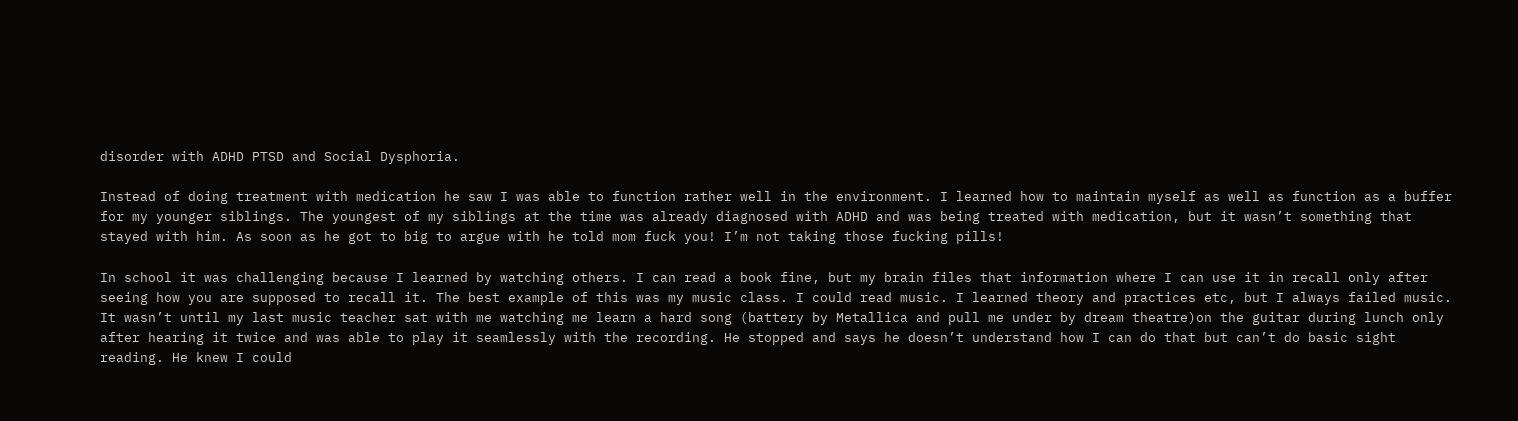disorder with ADHD PTSD and Social Dysphoria.

Instead of doing treatment with medication he saw I was able to function rather well in the environment. I learned how to maintain myself as well as function as a buffer for my younger siblings. The youngest of my siblings at the time was already diagnosed with ADHD and was being treated with medication, but it wasn’t something that stayed with him. As soon as he got to big to argue with he told mom fuck you! I’m not taking those fucking pills!

In school it was challenging because I learned by watching others. I can read a book fine, but my brain files that information where I can use it in recall only after seeing how you are supposed to recall it. The best example of this was my music class. I could read music. I learned theory and practices etc, but I always failed music. It wasn’t until my last music teacher sat with me watching me learn a hard song (battery by Metallica and pull me under by dream theatre)on the guitar during lunch only after hearing it twice and was able to play it seamlessly with the recording. He stopped and says he doesn’t understand how I can do that but can’t do basic sight reading. He knew I could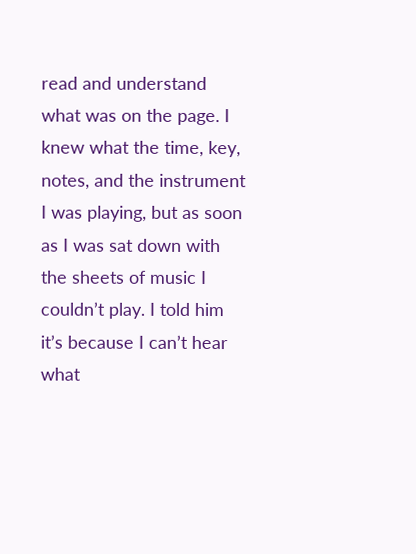read and understand what was on the page. I knew what the time, key, notes, and the instrument I was playing, but as soon as I was sat down with the sheets of music I couldn’t play. I told him it’s because I can’t hear what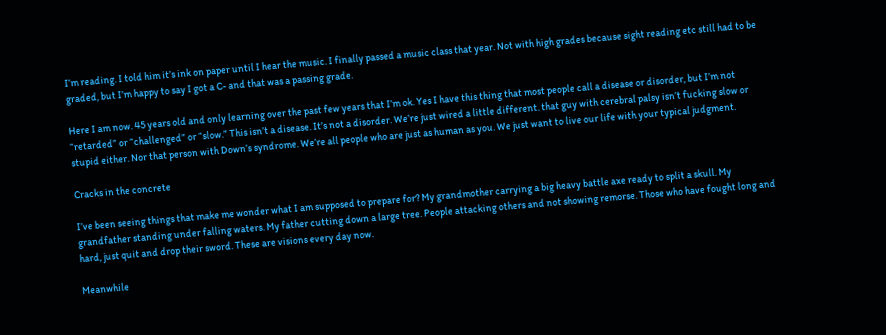I’m reading. I told him it’s ink on paper until I hear the music. I finally passed a music class that year. Not with high grades because sight reading etc still had to be graded, but I’m happy to say I got a C- and that was a passing grade.

Here I am now. 45 years old and only learning over the past few years that I’m ok. Yes I have this thing that most people call a disease or disorder, but I’m not “retarded” or “challenged” or “slow.” This isn’t a disease. It’s not a disorder. We’re just wired a little different. that guy with cerebral palsy isn’t fucking slow or stupid either. Nor that person with Down’s syndrome. We’re all people who are just as human as you. We just want to live our life with your typical judgment.

Cracks in the concrete

I’ve been seeing things that make me wonder what I am supposed to prepare for? My grandmother carrying a big heavy battle axe ready to split a skull. My grandfather standing under falling waters. My father cutting down a large tree. People attacking others and not showing remorse. Those who have fought long and hard, just quit and drop their sword. These are visions every day now.

Meanwhile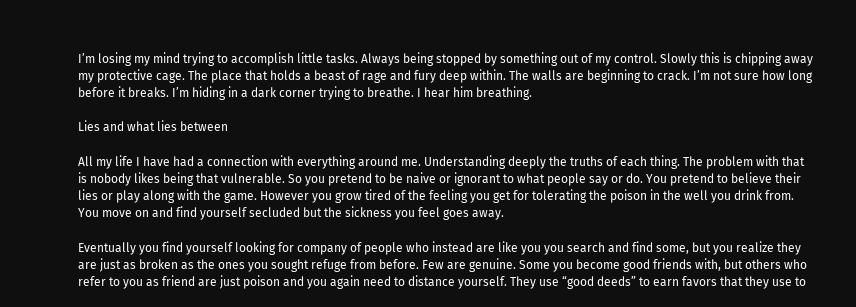I’m losing my mind trying to accomplish little tasks. Always being stopped by something out of my control. Slowly this is chipping away my protective cage. The place that holds a beast of rage and fury deep within. The walls are beginning to crack. I’m not sure how long before it breaks. I’m hiding in a dark corner trying to breathe. I hear him breathing.

Lies and what lies between

All my life I have had a connection with everything around me. Understanding deeply the truths of each thing. The problem with that is nobody likes being that vulnerable. So you pretend to be naive or ignorant to what people say or do. You pretend to believe their lies or play along with the game. However you grow tired of the feeling you get for tolerating the poison in the well you drink from. You move on and find yourself secluded but the sickness you feel goes away.

Eventually you find yourself looking for company of people who instead are like you you search and find some, but you realize they are just as broken as the ones you sought refuge from before. Few are genuine. Some you become good friends with, but others who refer to you as friend are just poison and you again need to distance yourself. They use “good deeds” to earn favors that they use to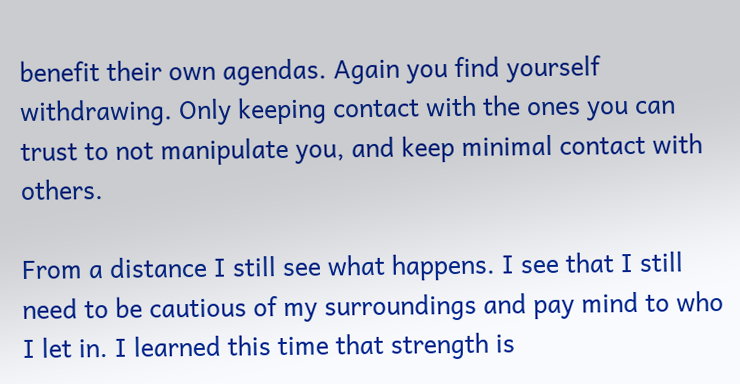benefit their own agendas. Again you find yourself withdrawing. Only keeping contact with the ones you can trust to not manipulate you, and keep minimal contact with others.

From a distance I still see what happens. I see that I still need to be cautious of my surroundings and pay mind to who I let in. I learned this time that strength is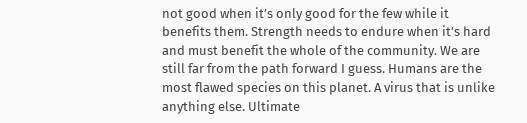not good when it’s only good for the few while it benefits them. Strength needs to endure when it’s hard and must benefit the whole of the community. We are still far from the path forward I guess. Humans are the most flawed species on this planet. A virus that is unlike anything else. Ultimate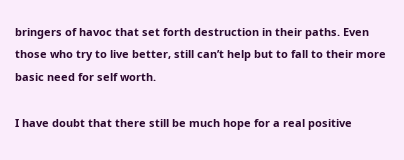bringers of havoc that set forth destruction in their paths. Even those who try to live better, still can’t help but to fall to their more basic need for self worth.

I have doubt that there still be much hope for a real positive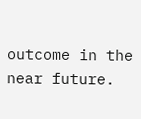outcome in the near future.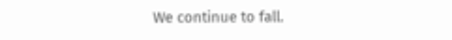We continue to fall.